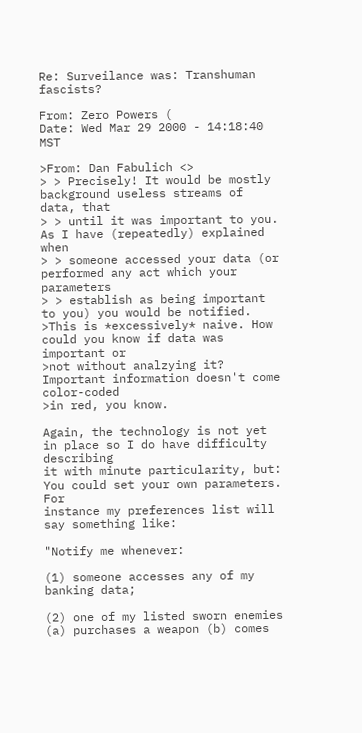Re: Surveilance was: Transhuman fascists?

From: Zero Powers (
Date: Wed Mar 29 2000 - 14:18:40 MST

>From: Dan Fabulich <>
> > Precisely! It would be mostly background useless streams of data, that
> > until it was important to you. As I have (repeatedly) explained when
> > someone accessed your data (or performed any act which your parameters
> > establish as being important to you) you would be notified.
>This is *excessively* naive. How could you know if data was important or
>not without analzying it? Important information doesn't come color-coded
>in red, you know.

Again, the technology is not yet in place so I do have difficulty describing
it with minute particularity, but: You could set your own parameters. For
instance my preferences list will say something like:

"Notify me whenever:

(1) someone accesses any of my banking data;

(2) one of my listed sworn enemies (a) purchases a weapon (b) comes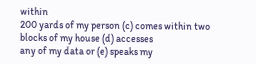within
200 yards of my person (c) comes within two blocks of my house (d) accesses
any of my data or (e) speaks my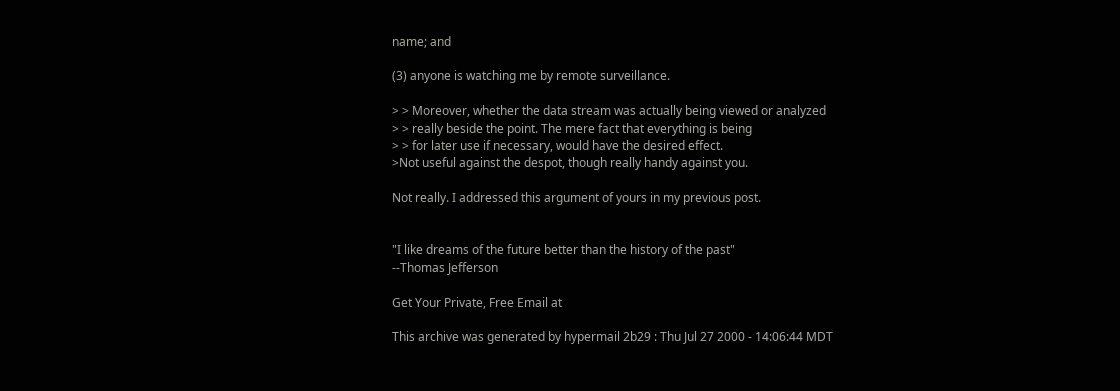name; and

(3) anyone is watching me by remote surveillance.

> > Moreover, whether the data stream was actually being viewed or analyzed
> > really beside the point. The mere fact that everything is being
> > for later use if necessary, would have the desired effect.
>Not useful against the despot, though really handy against you.

Not really. I addressed this argument of yours in my previous post.


"I like dreams of the future better than the history of the past"
--Thomas Jefferson

Get Your Private, Free Email at

This archive was generated by hypermail 2b29 : Thu Jul 27 2000 - 14:06:44 MDT